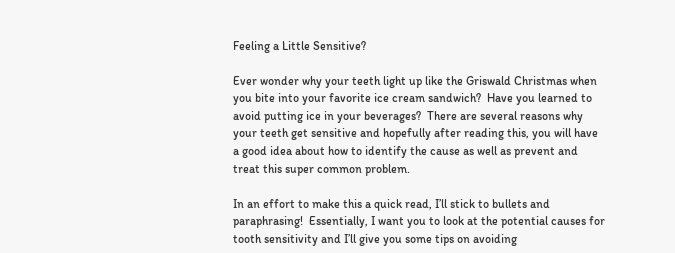Feeling a Little Sensitive?

Ever wonder why your teeth light up like the Griswald Christmas when you bite into your favorite ice cream sandwich?  Have you learned to avoid putting ice in your beverages?  There are several reasons why your teeth get sensitive and hopefully after reading this, you will have a good idea about how to identify the cause as well as prevent and treat this super common problem.

In an effort to make this a quick read, I’ll stick to bullets and paraphrasing!  Essentially, I want you to look at the potential causes for tooth sensitivity and I’ll give you some tips on avoiding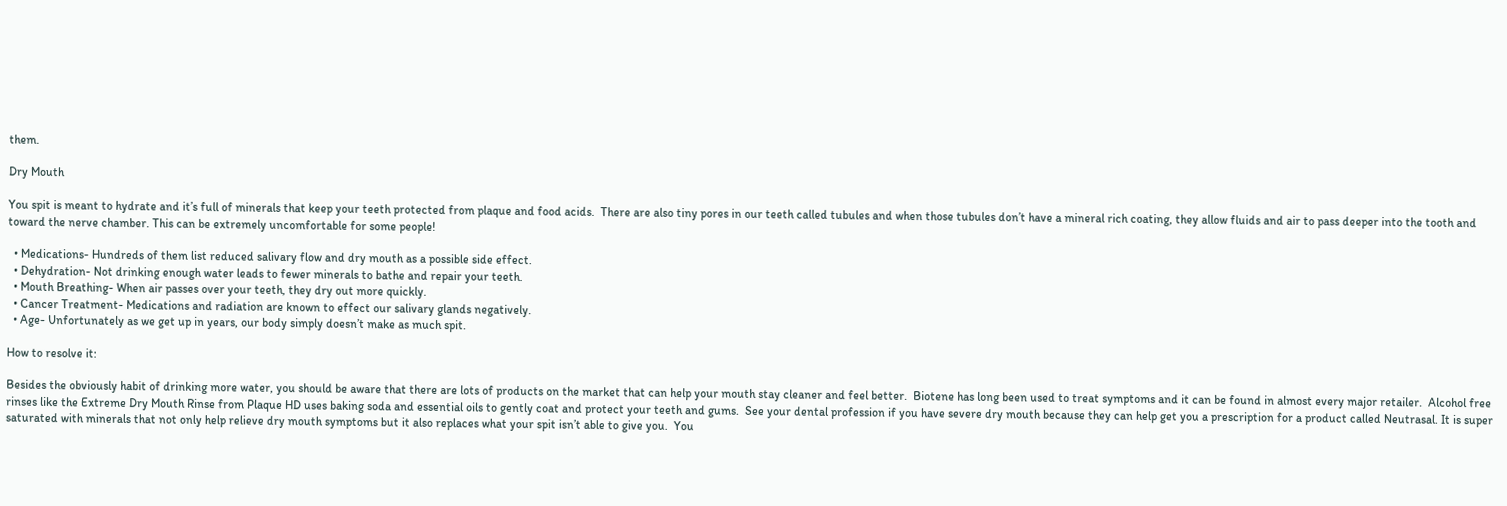them.

Dry Mouth

You spit is meant to hydrate and it’s full of minerals that keep your teeth protected from plaque and food acids.  There are also tiny pores in our teeth called tubules and when those tubules don’t have a mineral rich coating, they allow fluids and air to pass deeper into the tooth and toward the nerve chamber. This can be extremely uncomfortable for some people!

  • Medications- Hundreds of them list reduced salivary flow and dry mouth as a possible side effect.
  • Dehydration- Not drinking enough water leads to fewer minerals to bathe and repair your teeth.
  • Mouth Breathing- When air passes over your teeth, they dry out more quickly.
  • Cancer Treatment- Medications and radiation are known to effect our salivary glands negatively.
  • Age- Unfortunately as we get up in years, our body simply doesn’t make as much spit.

How to resolve it:

Besides the obviously habit of drinking more water, you should be aware that there are lots of products on the market that can help your mouth stay cleaner and feel better.  Biotene has long been used to treat symptoms and it can be found in almost every major retailer.  Alcohol free rinses like the Extreme Dry Mouth Rinse from Plaque HD uses baking soda and essential oils to gently coat and protect your teeth and gums.  See your dental profession if you have severe dry mouth because they can help get you a prescription for a product called Neutrasal. It is super saturated with minerals that not only help relieve dry mouth symptoms but it also replaces what your spit isn’t able to give you.  You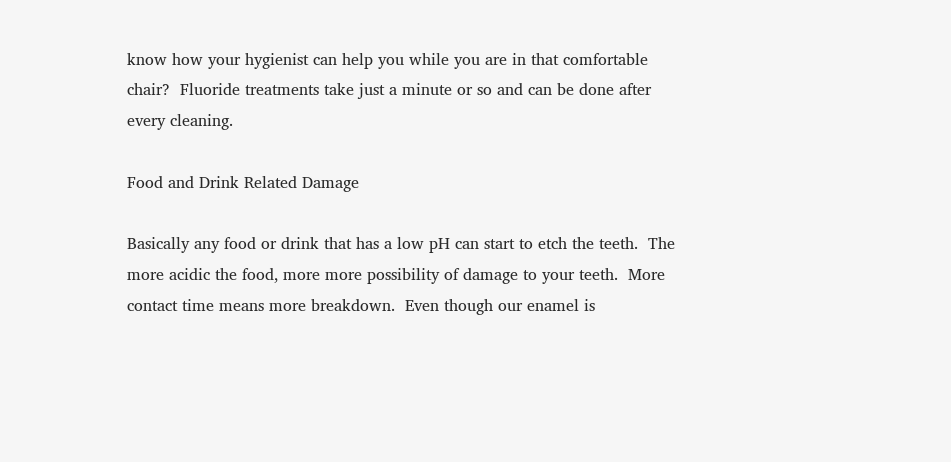know how your hygienist can help you while you are in that comfortable chair?  Fluoride treatments take just a minute or so and can be done after every cleaning.

Food and Drink Related Damage

Basically any food or drink that has a low pH can start to etch the teeth.  The more acidic the food, more more possibility of damage to your teeth.  More contact time means more breakdown.  Even though our enamel is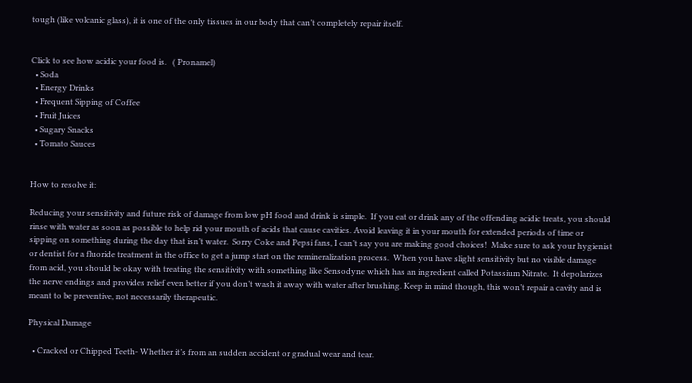tough (like volcanic glass), it is one of the only tissues in our body that can’t completely repair itself.


Click to see how acidic your food is.   ( Pronamel)
  • Soda
  • Energy Drinks
  • Frequent Sipping of Coffee
  • Fruit Juices
  • Sugary Snacks
  • Tomato Sauces


How to resolve it:

Reducing your sensitivity and future risk of damage from low pH food and drink is simple.  If you eat or drink any of the offending acidic treats, you should rinse with water as soon as possible to help rid your mouth of acids that cause cavities. Avoid leaving it in your mouth for extended periods of time or sipping on something during the day that isn’t water.  Sorry Coke and Pepsi fans, I can’t say you are making good choices!  Make sure to ask your hygienist or dentist for a fluoride treatment in the office to get a jump start on the remineralization process.  When you have slight sensitivity but no visible damage from acid, you should be okay with treating the sensitivity with something like Sensodyne which has an ingredient called Potassium Nitrate.  It depolarizes the nerve endings and provides relief even better if you don’t wash it away with water after brushing. Keep in mind though, this won’t repair a cavity and is meant to be preventive, not necessarily therapeutic.

Physical Damage

  • Cracked or Chipped Teeth- Whether it’s from an sudden accident or gradual wear and tear.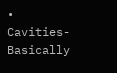• Cavities- Basically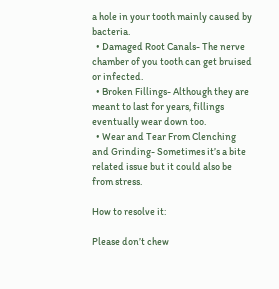a hole in your tooth mainly caused by bacteria.
  • Damaged Root Canals- The nerve chamber of you tooth can get bruised or infected.
  • Broken Fillings- Although they are meant to last for years, fillings eventually wear down too.
  • Wear and Tear From Clenching and Grinding- Sometimes it’s a bite related issue but it could also be from stress.

How to resolve it:

Please don’t chew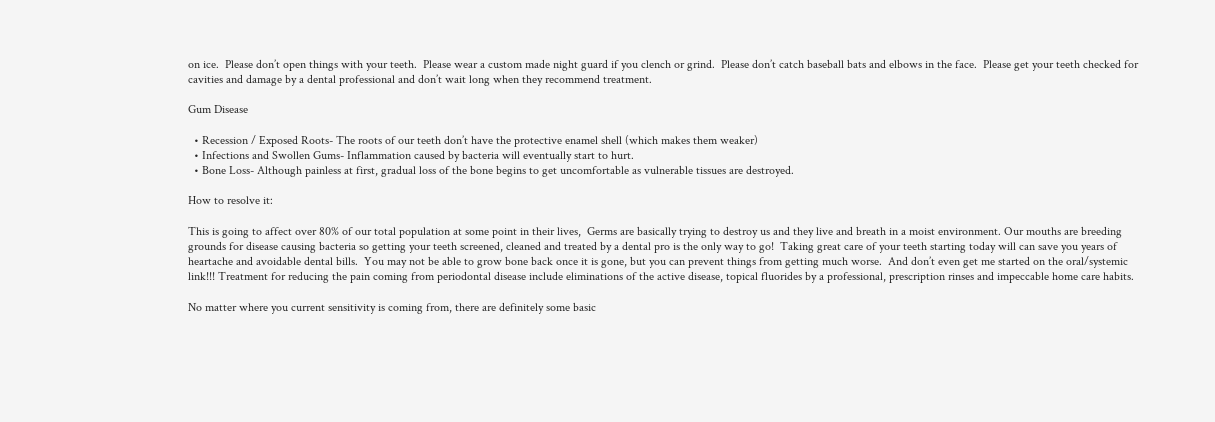on ice.  Please don’t open things with your teeth.  Please wear a custom made night guard if you clench or grind.  Please don’t catch baseball bats and elbows in the face.  Please get your teeth checked for cavities and damage by a dental professional and don’t wait long when they recommend treatment.

Gum Disease

  • Recession / Exposed Roots- The roots of our teeth don’t have the protective enamel shell (which makes them weaker)
  • Infections and Swollen Gums- Inflammation caused by bacteria will eventually start to hurt.
  • Bone Loss- Although painless at first, gradual loss of the bone begins to get uncomfortable as vulnerable tissues are destroyed.

How to resolve it:

This is going to affect over 80% of our total population at some point in their lives,  Germs are basically trying to destroy us and they live and breath in a moist environment. Our mouths are breeding grounds for disease causing bacteria so getting your teeth screened, cleaned and treated by a dental pro is the only way to go!  Taking great care of your teeth starting today will can save you years of heartache and avoidable dental bills.  You may not be able to grow bone back once it is gone, but you can prevent things from getting much worse.  And don’t even get me started on the oral/systemic link!!! Treatment for reducing the pain coming from periodontal disease include eliminations of the active disease, topical fluorides by a professional, prescription rinses and impeccable home care habits.

No matter where you current sensitivity is coming from, there are definitely some basic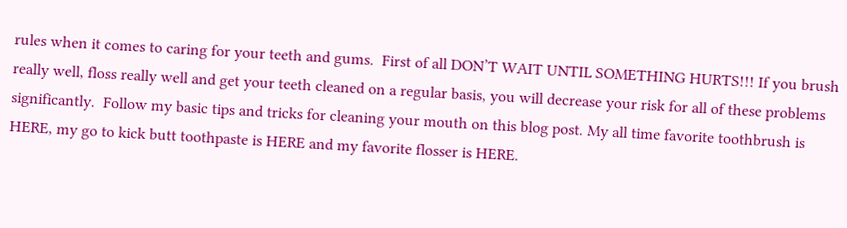rules when it comes to caring for your teeth and gums.  First of all DON’T WAIT UNTIL SOMETHING HURTS!!! If you brush really well, floss really well and get your teeth cleaned on a regular basis, you will decrease your risk for all of these problems significantly.  Follow my basic tips and tricks for cleaning your mouth on this blog post. My all time favorite toothbrush is HERE, my go to kick butt toothpaste is HERE and my favorite flosser is HERE.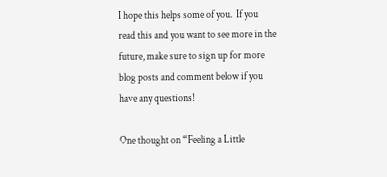I hope this helps some of you.  If you read this and you want to see more in the future, make sure to sign up for more blog posts and comment below if you have any questions!

One thought on “Feeling a Little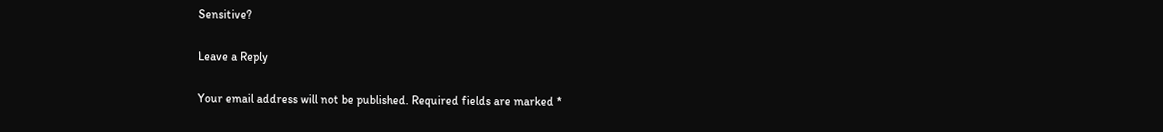Sensitive?

Leave a Reply

Your email address will not be published. Required fields are marked *